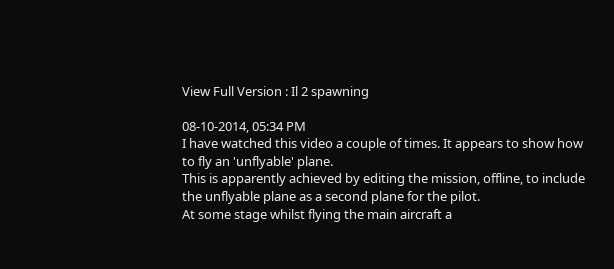View Full Version : Il 2 spawning

08-10-2014, 05:34 PM
I have watched this video a couple of times. It appears to show how to fly an 'unflyable' plane.
This is apparently achieved by editing the mission, offline, to include the unflyable plane as a second plane for the pilot.
At some stage whilst flying the main aircraft a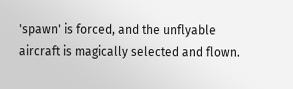'spawn' is forced, and the unflyable aircraft is magically selected and flown.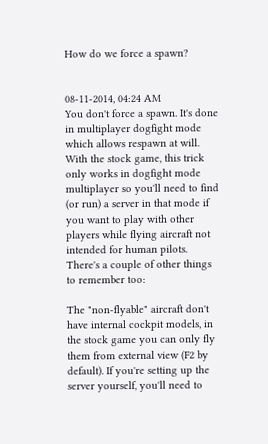How do we force a spawn?


08-11-2014, 04:24 AM
You don't force a spawn. It's done in multiplayer dogfight mode which allows respawn at will. With the stock game, this trick only works in dogfight mode multiplayer so you'll need to find (or run) a server in that mode if you want to play with other players while flying aircraft not intended for human pilots. There's a couple of other things to remember too:

The "non-flyable" aircraft don't have internal cockpit models, in the stock game you can only fly them from external view (F2 by default). If you're setting up the server yourself, you'll need to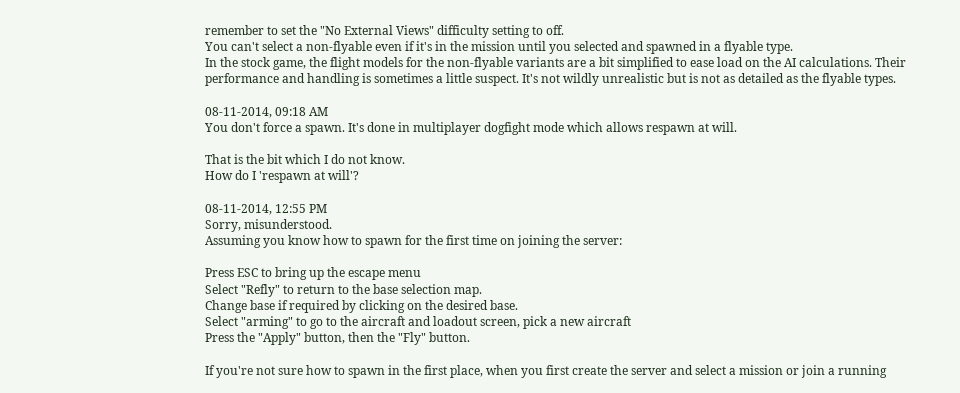remember to set the "No External Views" difficulty setting to off.
You can't select a non-flyable even if it's in the mission until you selected and spawned in a flyable type.
In the stock game, the flight models for the non-flyable variants are a bit simplified to ease load on the AI calculations. Their performance and handling is sometimes a little suspect. It's not wildly unrealistic but is not as detailed as the flyable types.

08-11-2014, 09:18 AM
You don't force a spawn. It's done in multiplayer dogfight mode which allows respawn at will.

That is the bit which I do not know.
How do I 'respawn at will'?

08-11-2014, 12:55 PM
Sorry, misunderstood.
Assuming you know how to spawn for the first time on joining the server:

Press ESC to bring up the escape menu
Select "Refly" to return to the base selection map.
Change base if required by clicking on the desired base.
Select "arming" to go to the aircraft and loadout screen, pick a new aircraft
Press the "Apply" button, then the "Fly" button.

If you're not sure how to spawn in the first place, when you first create the server and select a mission or join a running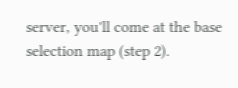server, you'll come at the base selection map (step 2).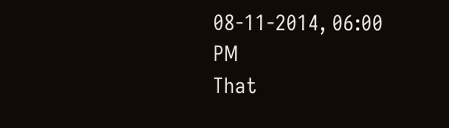08-11-2014, 06:00 PM
That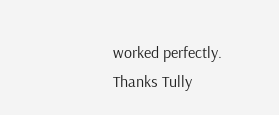worked perfectly.
Thanks Tully